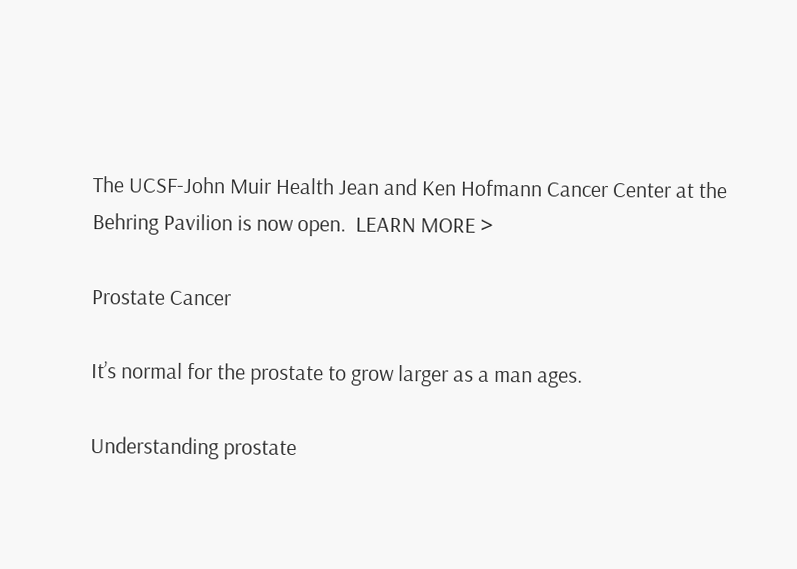The UCSF-John Muir Health Jean and Ken Hofmann Cancer Center at the Behring Pavilion is now open.  LEARN MORE >

Prostate Cancer

It’s normal for the prostate to grow larger as a man ages.

Understanding prostate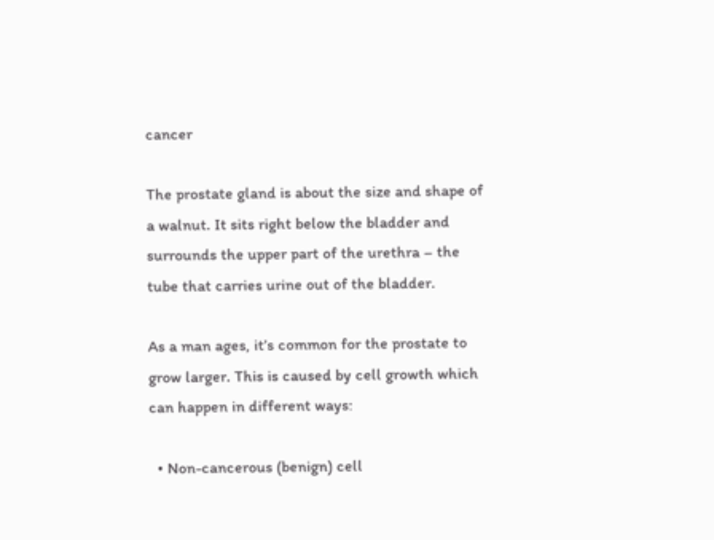cancer

The prostate gland is about the size and shape of a walnut. It sits right below the bladder and surrounds the upper part of the urethra – the tube that carries urine out of the bladder.

As a man ages, it’s common for the prostate to grow larger. This is caused by cell growth which can happen in different ways:

  • Non-cancerous (benign) cell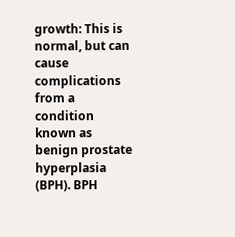growth: This is normal, but can cause complications from a condition known as benign prostate hyperplasia (BPH). BPH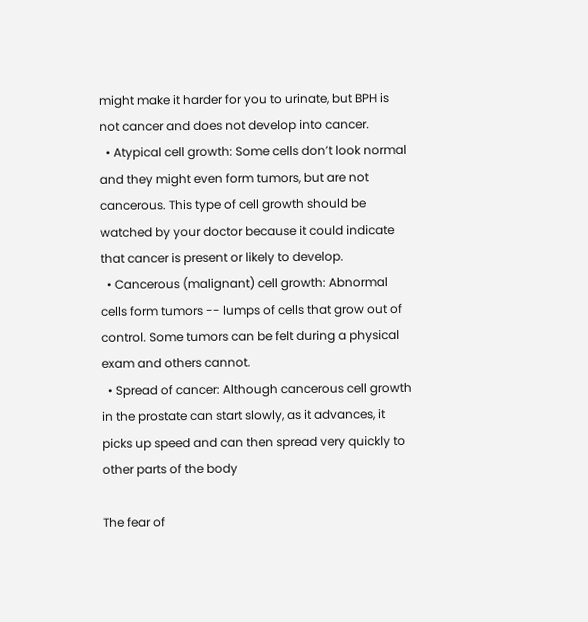might make it harder for you to urinate, but BPH is not cancer and does not develop into cancer.
  • Atypical cell growth: Some cells don’t look normal and they might even form tumors, but are not cancerous. This type of cell growth should be watched by your doctor because it could indicate that cancer is present or likely to develop.
  • Cancerous (malignant) cell growth: Abnormal cells form tumors -- lumps of cells that grow out of control. Some tumors can be felt during a physical exam and others cannot.
  • Spread of cancer: Although cancerous cell growth in the prostate can start slowly, as it advances, it picks up speed and can then spread very quickly to other parts of the body

The fear of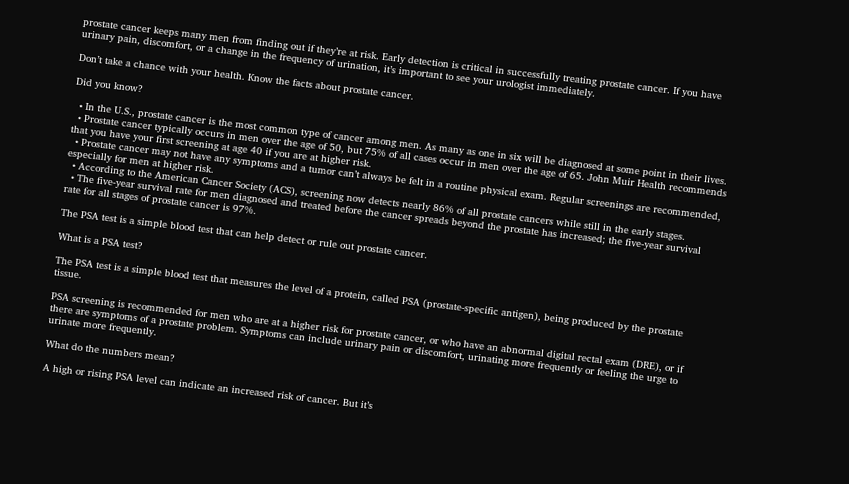prostate cancer keeps many men from finding out if they’re at risk. Early detection is critical in successfully treating prostate cancer. If you have urinary pain, discomfort, or a change in the frequency of urination, it’s important to see your urologist immediately.

Don’t take a chance with your health. Know the facts about prostate cancer.

Did you know?

  • In the U.S., prostate cancer is the most common type of cancer among men. As many as one in six will be diagnosed at some point in their lives.
  • Prostate cancer typically occurs in men over the age of 50, but 75% of all cases occur in men over the age of 65. John Muir Health recommends that you have your first screening at age 40 if you are at higher risk.
  • Prostate cancer may not have any symptoms and a tumor can’t always be felt in a routine physical exam. Regular screenings are recommended, especially for men at higher risk.
  • According to the American Cancer Society (ACS), screening now detects nearly 86% of all prostate cancers while still in the early stages.
  • The five-year survival rate for men diagnosed and treated before the cancer spreads beyond the prostate has increased; the five-year survival rate for all stages of prostate cancer is 97%.

The PSA test is a simple blood test that can help detect or rule out prostate cancer.

What is a PSA test?

The PSA test is a simple blood test that measures the level of a protein, called PSA (prostate-specific antigen), being produced by the prostate tissue.

PSA screening is recommended for men who are at a higher risk for prostate cancer, or who have an abnormal digital rectal exam (DRE), or if there are symptoms of a prostate problem. Symptoms can include urinary pain or discomfort, urinating more frequently or feeling the urge to urinate more frequently.

What do the numbers mean?

A high or rising PSA level can indicate an increased risk of cancer. But it’s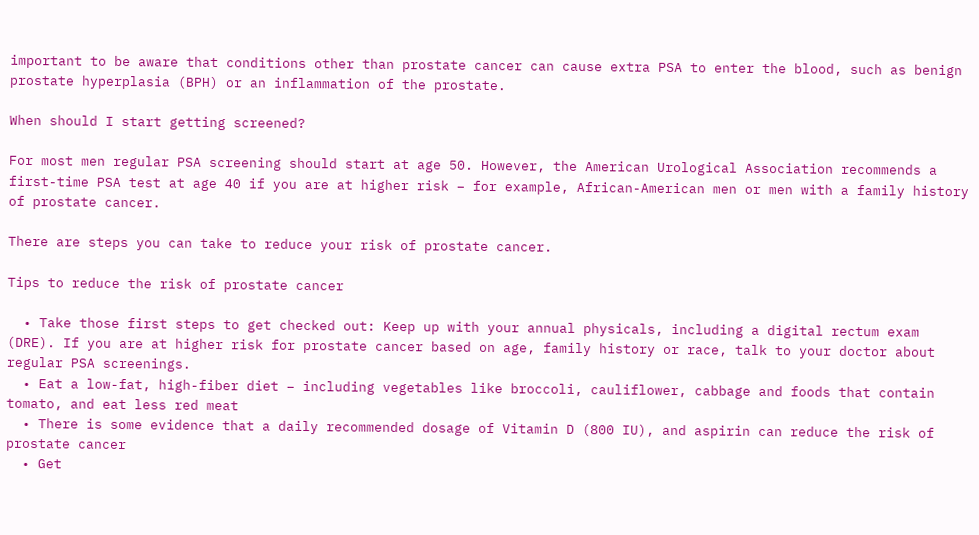important to be aware that conditions other than prostate cancer can cause extra PSA to enter the blood, such as benign prostate hyperplasia (BPH) or an inflammation of the prostate.

When should I start getting screened?

For most men regular PSA screening should start at age 50. However, the American Urological Association recommends a first-time PSA test at age 40 if you are at higher risk – for example, African-American men or men with a family history of prostate cancer.

There are steps you can take to reduce your risk of prostate cancer.

Tips to reduce the risk of prostate cancer

  • Take those first steps to get checked out: Keep up with your annual physicals, including a digital rectum exam (DRE). If you are at higher risk for prostate cancer based on age, family history or race, talk to your doctor about regular PSA screenings.
  • Eat a low-fat, high-fiber diet – including vegetables like broccoli, cauliflower, cabbage and foods that contain tomato, and eat less red meat
  • There is some evidence that a daily recommended dosage of Vitamin D (800 IU), and aspirin can reduce the risk of prostate cancer
  • Get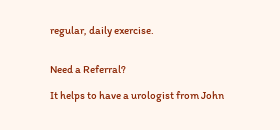regular, daily exercise.


Need a Referral?

It helps to have a urologist from John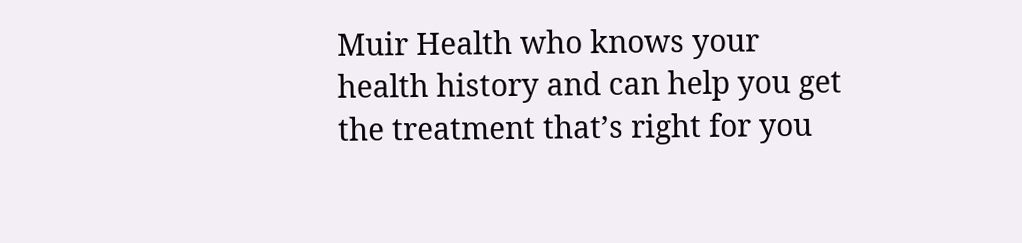Muir Health who knows your health history and can help you get the treatment that’s right for you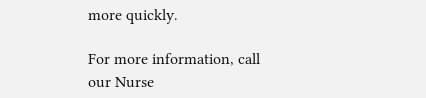more quickly.

For more information, call our Nurse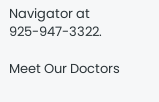Navigator at 925-947-3322.

Meet Our Doctors